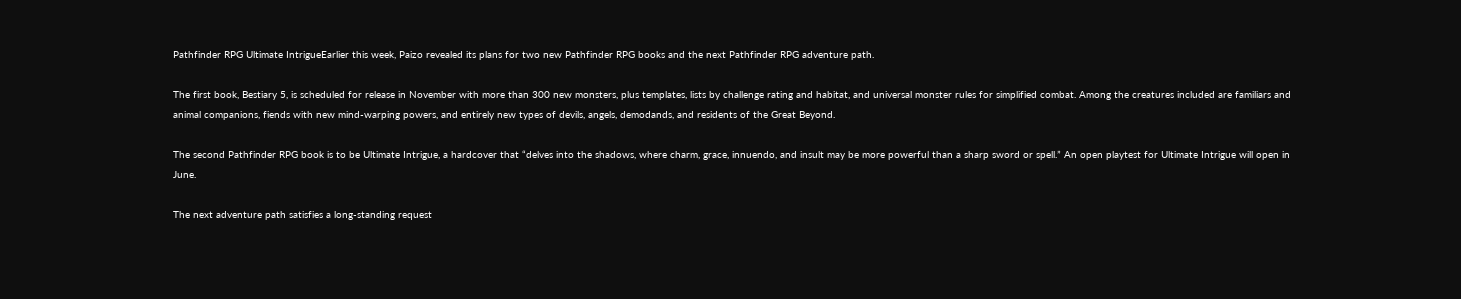Pathfinder RPG Ultimate IntrigueEarlier this week, Paizo revealed its plans for two new Pathfinder RPG books and the next Pathfinder RPG adventure path.

The first book, Bestiary 5, is scheduled for release in November with more than 300 new monsters, plus templates, lists by challenge rating and habitat, and universal monster rules for simplified combat. Among the creatures included are familiars and animal companions, fiends with new mind-warping powers, and entirely new types of devils, angels, demodands, and residents of the Great Beyond.

The second Pathfinder RPG book is to be Ultimate Intrigue, a hardcover that “delves into the shadows, where charm, grace, innuendo, and insult may be more powerful than a sharp sword or spell.” An open playtest for Ultimate Intrigue will open in June.

The next adventure path satisfies a long-standing request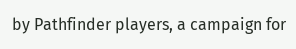by Pathfinder players, a campaign for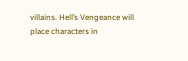villains. Hell’s Vengeance will place characters in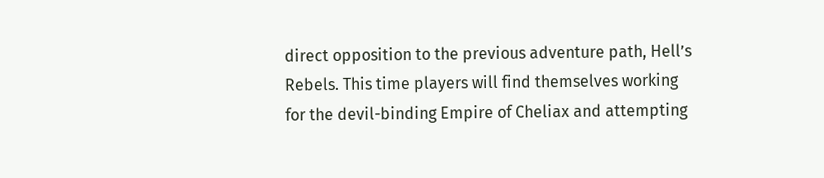direct opposition to the previous adventure path, Hell’s Rebels. This time players will find themselves working for the devil-binding Empire of Cheliax and attempting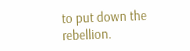to put down the rebellion.